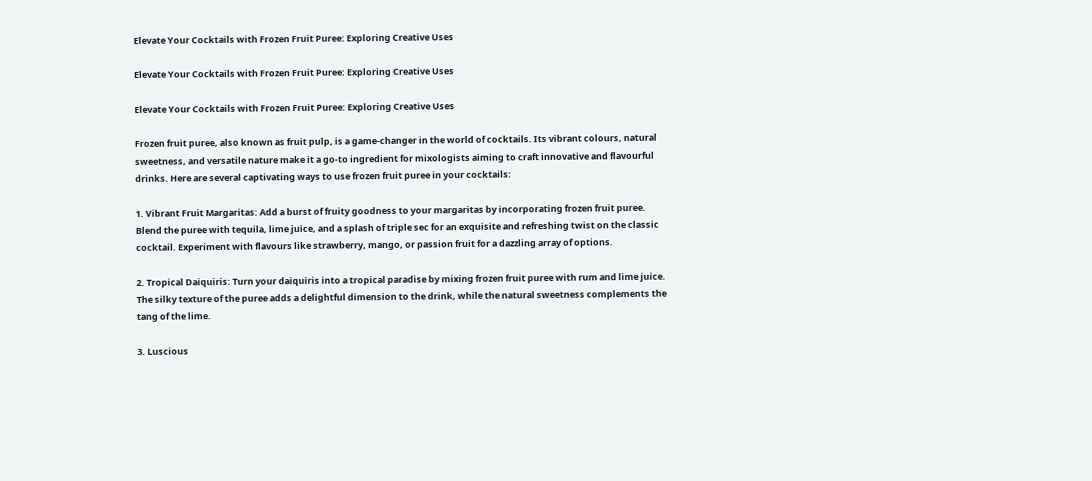Elevate Your Cocktails with Frozen Fruit Puree: Exploring Creative Uses

Elevate Your Cocktails with Frozen Fruit Puree: Exploring Creative Uses

Elevate Your Cocktails with Frozen Fruit Puree: Exploring Creative Uses

Frozen fruit puree, also known as fruit pulp, is a game-changer in the world of cocktails. Its vibrant colours, natural sweetness, and versatile nature make it a go-to ingredient for mixologists aiming to craft innovative and flavourful drinks. Here are several captivating ways to use frozen fruit puree in your cocktails:

1. Vibrant Fruit Margaritas: Add a burst of fruity goodness to your margaritas by incorporating frozen fruit puree. Blend the puree with tequila, lime juice, and a splash of triple sec for an exquisite and refreshing twist on the classic cocktail. Experiment with flavours like strawberry, mango, or passion fruit for a dazzling array of options.

2. Tropical Daiquiris: Turn your daiquiris into a tropical paradise by mixing frozen fruit puree with rum and lime juice. The silky texture of the puree adds a delightful dimension to the drink, while the natural sweetness complements the tang of the lime.

3. Luscious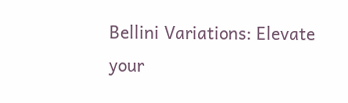Bellini Variations: Elevate your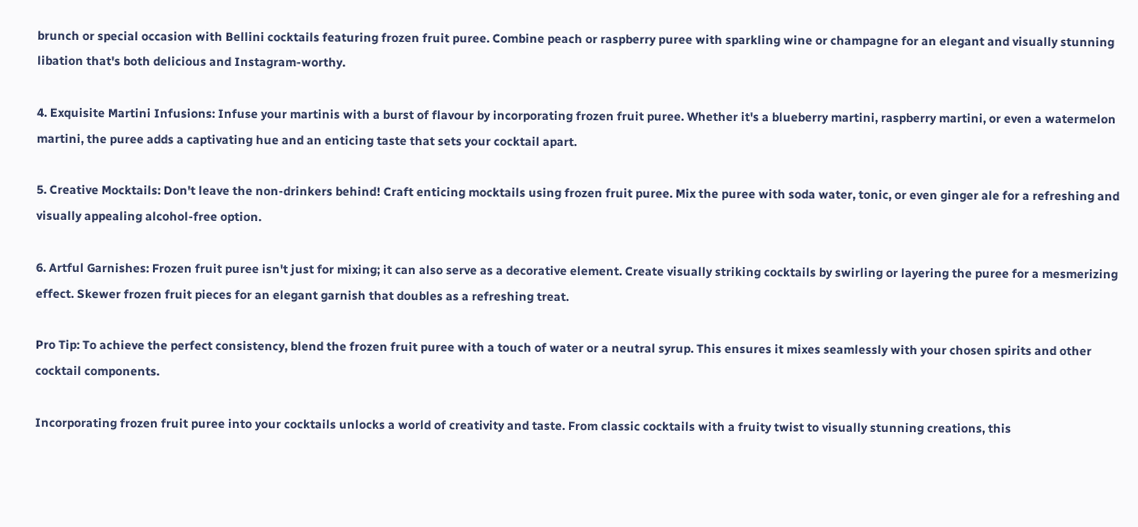brunch or special occasion with Bellini cocktails featuring frozen fruit puree. Combine peach or raspberry puree with sparkling wine or champagne for an elegant and visually stunning libation that's both delicious and Instagram-worthy.

4. Exquisite Martini Infusions: Infuse your martinis with a burst of flavour by incorporating frozen fruit puree. Whether it's a blueberry martini, raspberry martini, or even a watermelon martini, the puree adds a captivating hue and an enticing taste that sets your cocktail apart.

5. Creative Mocktails: Don't leave the non-drinkers behind! Craft enticing mocktails using frozen fruit puree. Mix the puree with soda water, tonic, or even ginger ale for a refreshing and visually appealing alcohol-free option.

6. Artful Garnishes: Frozen fruit puree isn't just for mixing; it can also serve as a decorative element. Create visually striking cocktails by swirling or layering the puree for a mesmerizing effect. Skewer frozen fruit pieces for an elegant garnish that doubles as a refreshing treat.

Pro Tip: To achieve the perfect consistency, blend the frozen fruit puree with a touch of water or a neutral syrup. This ensures it mixes seamlessly with your chosen spirits and other cocktail components.

Incorporating frozen fruit puree into your cocktails unlocks a world of creativity and taste. From classic cocktails with a fruity twist to visually stunning creations, this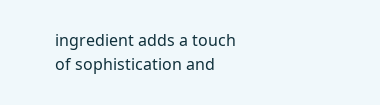ingredient adds a touch of sophistication and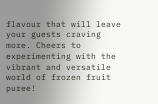flavour that will leave your guests craving more. Cheers to experimenting with the vibrant and versatile world of frozen fruit puree!